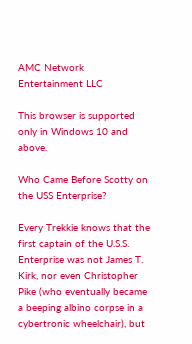AMC Network Entertainment LLC

This browser is supported only in Windows 10 and above.

Who Came Before Scotty on the USS Enterprise?

Every Trekkie knows that the first captain of the U.S.S. Enterprise was not James T. Kirk, nor even Christopher Pike (who eventually became a beeping albino corpse in a cybertronic wheelchair), but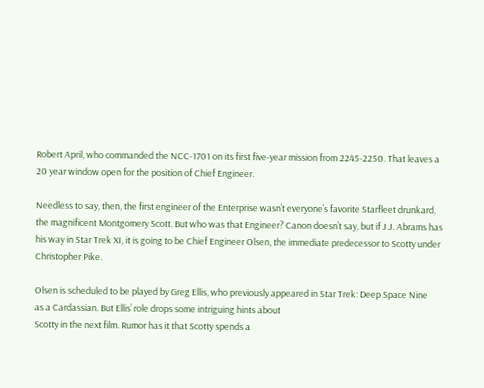Robert April, who commanded the NCC-1701 on its first five-year mission from 2245-2250. That leaves a 20 year window open for the position of Chief Engineer.

Needless to say, then, the first engineer of the Enterprise wasn’t everyone’s favorite Starfleet drunkard, the magnificent Montgomery Scott. But who was that Engineer? Canon doesn’t say, but if J.J. Abrams has his way in Star Trek XI, it is going to be Chief Engineer Olsen, the immediate predecessor to Scotty under Christopher Pike.

Olsen is scheduled to be played by Greg Ellis, who previously appeared in Star Trek: Deep Space Nine
as a Cardassian. But Ellis’ role drops some intriguing hints about
Scotty in the next film. Rumor has it that Scotty spends a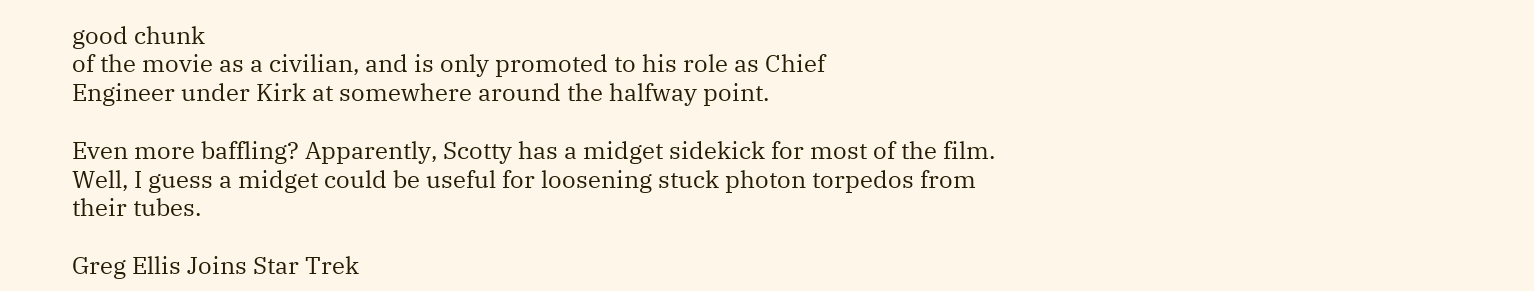good chunk
of the movie as a civilian, and is only promoted to his role as Chief
Engineer under Kirk at somewhere around the halfway point.

Even more baffling? Apparently, Scotty has a midget sidekick for most of the film. Well, I guess a midget could be useful for loosening stuck photon torpedos from their tubes.

Greg Ellis Joins Star Trek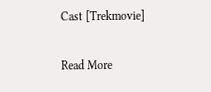Cast [Trekmovie]

Read More